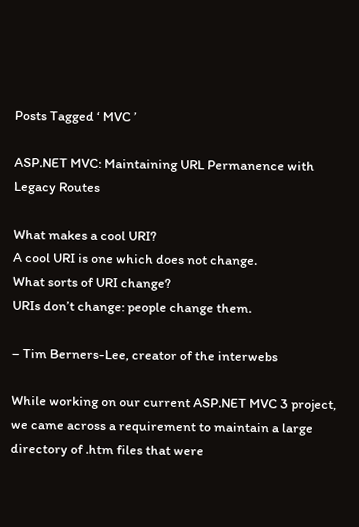Posts Tagged ‘ MVC ’

ASP.NET MVC: Maintaining URL Permanence with Legacy Routes

What makes a cool URI?
A cool URI is one which does not change.
What sorts of URI change?
URIs don’t change: people change them.

– Tim Berners-Lee, creator of the interwebs

While working on our current ASP.NET MVC 3 project, we came across a requirement to maintain a large directory of .htm files that were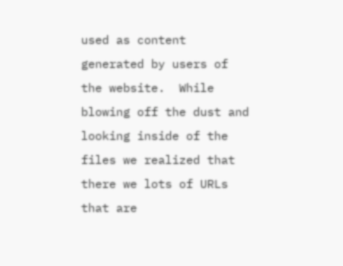used as content generated by users of the website.  While blowing off the dust and looking inside of the files we realized that there we lots of URLs that are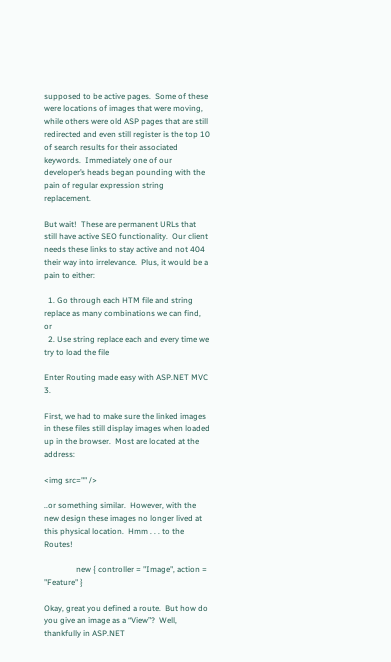supposed to be active pages.  Some of these were locations of images that were moving, while others were old ASP pages that are still redirected and even still register is the top 10 of search results for their associated keywords.  Immediately one of our developer’s heads began pounding with the pain of regular expression string replacement.

But wait!  These are permanent URLs that still have active SEO functionality.  Our client needs these links to stay active and not 404 their way into irrelevance.  Plus, it would be a pain to either:

  1. Go through each HTM file and string replace as many combinations we can find, or
  2. Use string replace each and every time we try to load the file

Enter Routing made easy with ASP.NET MVC 3.

First, we had to make sure the linked images in these files still display images when loaded up in the browser.  Most are located at the address:

<img src="" />

..or something similar.  However, with the new design these images no longer lived at this physical location.  Hmm . . . to the Routes!

                new { controller = "Image", action = "Feature" }

Okay, great you defined a route.  But how do you give an image as a “View”?  Well, thankfully in ASP.NET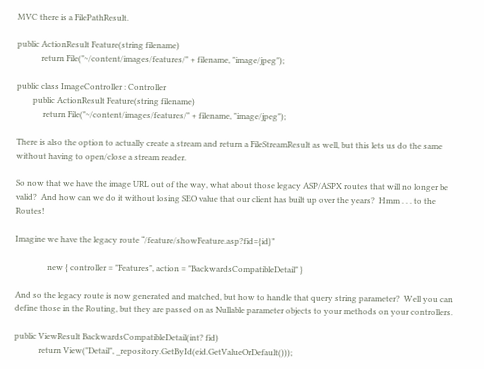MVC there is a FilePathResult.

public ActionResult Feature(string filename)
            return File("~/content/images/features/" + filename, "image/jpeg");

public class ImageController : Controller
        public ActionResult Feature(string filename)
             return File("~/content/images/features/" + filename, "image/jpeg");

There is also the option to actually create a stream and return a FileStreamResult as well, but this lets us do the same without having to open/close a stream reader.

So now that we have the image URL out of the way, what about those legacy ASP/ASPX routes that will no longer be valid?  And how can we do it without losing SEO value that our client has built up over the years?  Hmm . . . to the Routes!

Imagine we have the legacy route “/feature/showFeature.asp?fid={id}”

                new { controller = "Features", action = "BackwardsCompatibleDetail" }

And so the legacy route is now generated and matched, but how to handle that query string parameter?  Well you can define those in the Routing, but they are passed on as Nullable parameter objects to your methods on your controllers.

public ViewResult BackwardsCompatibleDetail(int? fid)
            return View("Detail", _repository.GetById(eid.GetValueOrDefault()));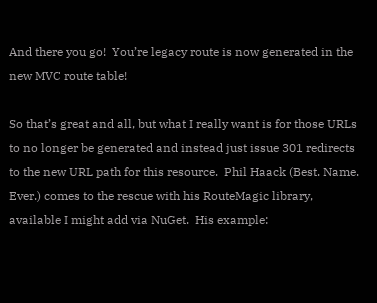And there you go!  You’re legacy route is now generated in the new MVC route table!

So that’s great and all, but what I really want is for those URLs to no longer be generated and instead just issue 301 redirects to the new URL path for this resource.  Phil Haack (Best. Name. Ever.) comes to the rescue with his RouteMagic library, available I might add via NuGet.  His example: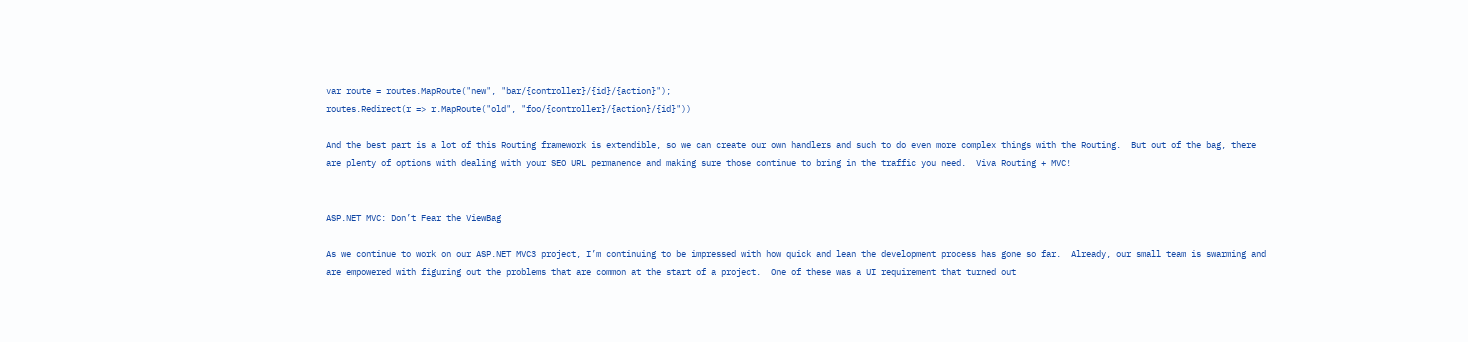var route = routes.MapRoute("new", "bar/{controller}/{id}/{action}");
routes.Redirect(r => r.MapRoute("old", "foo/{controller}/{action}/{id}"))

And the best part is a lot of this Routing framework is extendible, so we can create our own handlers and such to do even more complex things with the Routing.  But out of the bag, there are plenty of options with dealing with your SEO URL permanence and making sure those continue to bring in the traffic you need.  Viva Routing + MVC!


ASP.NET MVC: Don’t Fear the ViewBag

As we continue to work on our ASP.NET MVC3 project, I’m continuing to be impressed with how quick and lean the development process has gone so far.  Already, our small team is swarming and are empowered with figuring out the problems that are common at the start of a project.  One of these was a UI requirement that turned out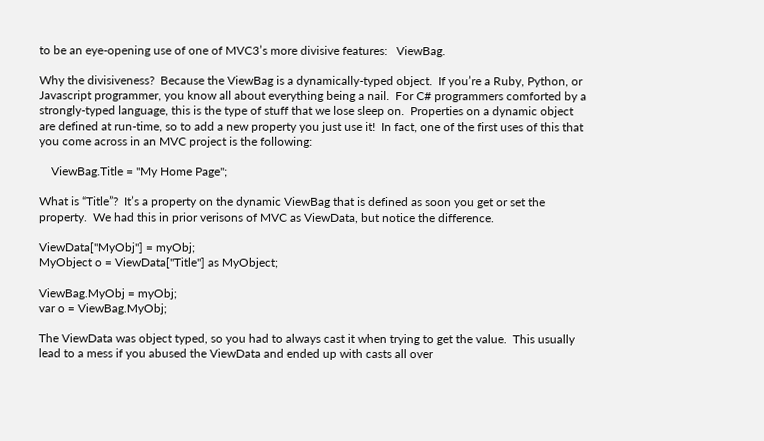to be an eye-opening use of one of MVC3’s more divisive features:   ViewBag.

Why the divisiveness?  Because the ViewBag is a dynamically-typed object.  If you’re a Ruby, Python, or Javascript programmer, you know all about everything being a nail.  For C# programmers comforted by a strongly-typed language, this is the type of stuff that we lose sleep on.  Properties on a dynamic object are defined at run-time, so to add a new property you just use it!  In fact, one of the first uses of this that you come across in an MVC project is the following:

    ViewBag.Title = "My Home Page";

What is “Title”?  It’s a property on the dynamic ViewBag that is defined as soon you get or set the property.  We had this in prior verisons of MVC as ViewData, but notice the difference.

ViewData["MyObj"] = myObj;
MyObject o = ViewData["Title"] as MyObject;

ViewBag.MyObj = myObj;
var o = ViewBag.MyObj;

The ViewData was object typed, so you had to always cast it when trying to get the value.  This usually lead to a mess if you abused the ViewData and ended up with casts all over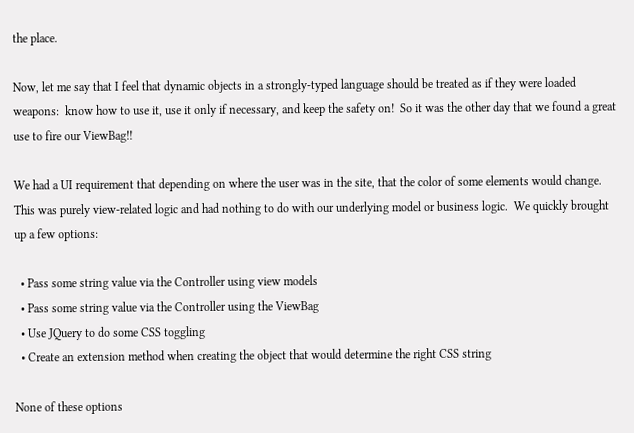the place.

Now, let me say that I feel that dynamic objects in a strongly-typed language should be treated as if they were loaded weapons:  know how to use it, use it only if necessary, and keep the safety on!  So it was the other day that we found a great use to fire our ViewBag!!

We had a UI requirement that depending on where the user was in the site, that the color of some elements would change.  This was purely view-related logic and had nothing to do with our underlying model or business logic.  We quickly brought up a few options:

  • Pass some string value via the Controller using view models
  • Pass some string value via the Controller using the ViewBag
  • Use JQuery to do some CSS toggling
  • Create an extension method when creating the object that would determine the right CSS string

None of these options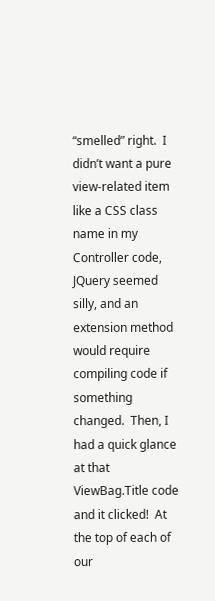“smelled” right.  I didn’t want a pure view-related item like a CSS class name in my Controller code, JQuery seemed silly, and an extension method would require compiling code if something changed.  Then, I had a quick glance at that ViewBag.Title code and it clicked!  At the top of each of our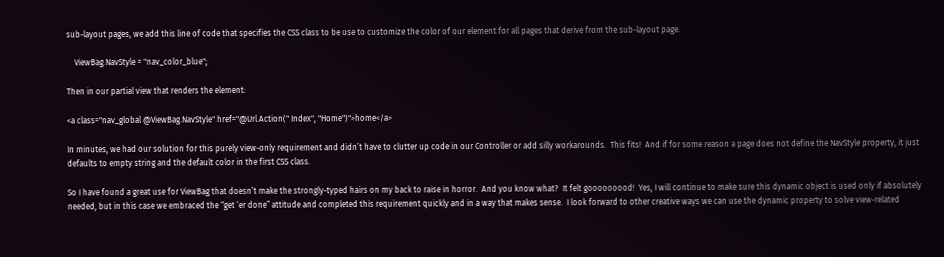sub-layout pages, we add this line of code that specifies the CSS class to be use to customize the color of our element for all pages that derive from the sub-layout page.

    ViewBag.NavStyle = "nav_color_blue";

Then in our partial view that renders the element:

<a class="nav_global @ViewBag.NavStyle" href="@Url.Action(" Index", "Home")">home</a>

In minutes, we had our solution for this purely view-only requirement and didn’t have to clutter up code in our Controller or add silly workarounds.  This fits!  And if for some reason a page does not define the NavStyle property, it just defaults to empty string and the default color in the first CSS class.

So I have found a great use for ViewBag that doesn’t make the strongly-typed hairs on my back to raise in horror.  And you know what?  It felt gooooooood!  Yes, I will continue to make sure this dynamic object is used only if absolutely needed, but in this case we embraced the “get ‘er done” attitude and completed this requirement quickly and in a way that makes sense.  I look forward to other creative ways we can use the dynamic property to solve view-related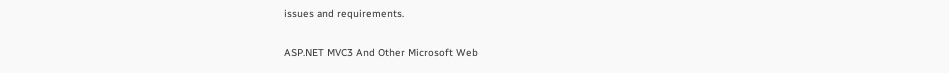issues and requirements.

ASP.NET MVC3 And Other Microsoft Web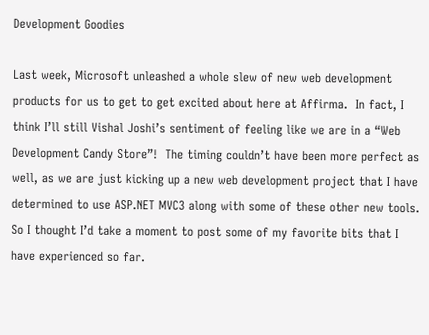Development Goodies

Last week, Microsoft unleashed a whole slew of new web development products for us to get to get excited about here at Affirma.  In fact, I think I’ll still Vishal Joshi’s sentiment of feeling like we are in a “Web Development Candy Store”!  The timing couldn’t have been more perfect as well, as we are just kicking up a new web development project that I have determined to use ASP.NET MVC3 along with some of these other new tools.  So I thought I’d take a moment to post some of my favorite bits that I have experienced so far.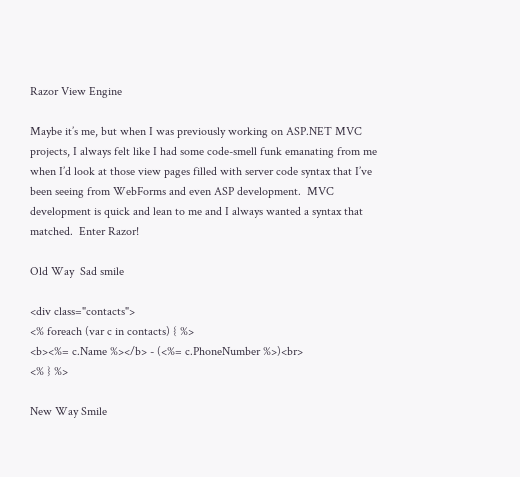Razor View Engine

Maybe it’s me, but when I was previously working on ASP.NET MVC projects, I always felt like I had some code-smell funk emanating from me when I’d look at those view pages filled with server code syntax that I’ve been seeing from WebForms and even ASP development.  MVC development is quick and lean to me and I always wanted a syntax that matched.  Enter Razor!

Old Way  Sad smile

<div class="contacts">
<% foreach (var c in contacts) { %>
<b><%= c.Name %></b> - (<%= c.PhoneNumber %>)<br>
<% } %>

New Way Smile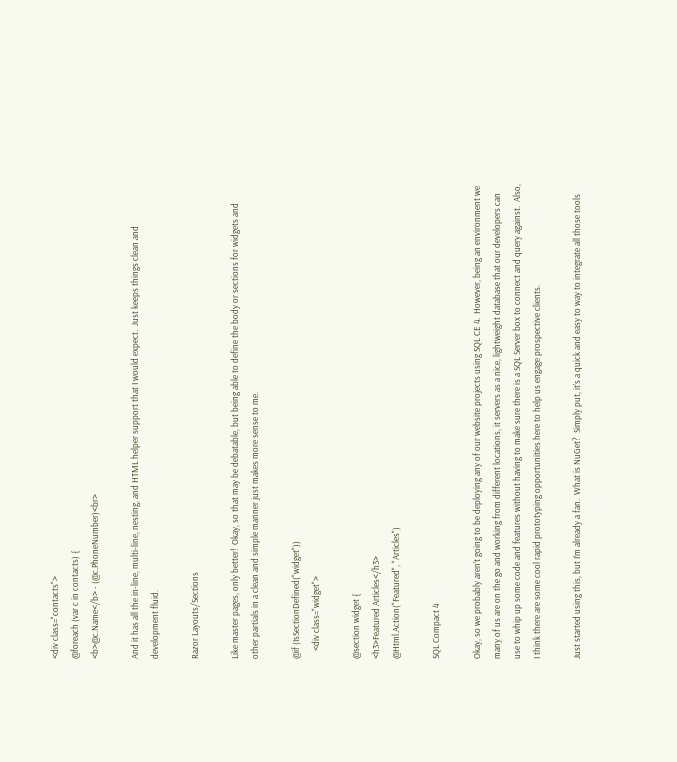<div class="contacts">
@foreach (var c in contacts) {
<b>@c.Name</b> - (@c.PhoneNumber)<br>

And it has all the in-line, multi-line, nesting, and HTML helper support that I would expect.  Just keeps things clean and development fluid.

Razor Layouts/Sections

Like master pages, only better!  Okay, so that may be debatable, but being able to define the body or sections for widgets and other partials in a clean and simple manner just makes more sense to me.

@if (IsSectionDefined("widget"))
    <div class="widget">

@section widget {
<h3>Featured Articles</h3>
@Html.Action("Featured", "Articles")

SQL Compact 4

Okay, so we probably aren’t going to be deploying any of our website projects using SQL CE 4.  However, being an environment we many of us are on the go and working from different locations, it servers as a nice, lightweight database that our developers can use to whip up some code and features without having to make sure there is a SQL Server box to connect and query against.  Also, I think there are some cool rapid prototyping opportunities here to help us engage prospective clients.

Just started using this, but I’m already a fan.  What is NuGet?  Simply put, it’s a quick and easy to way to integrate all those tools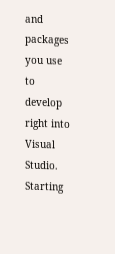and packages you use to develop right into Visual Studio.  Starting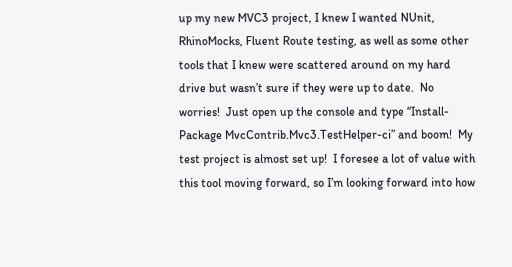up my new MVC3 project, I knew I wanted NUnit, RhinoMocks, Fluent Route testing, as well as some other tools that I knew were scattered around on my hard drive but wasn’t sure if they were up to date.  No worries!  Just open up the console and type “Install-Package MvcContrib.Mvc3.TestHelper-ci” and boom!  My test project is almost set up!  I foresee a lot of value with this tool moving forward, so I’m looking forward into how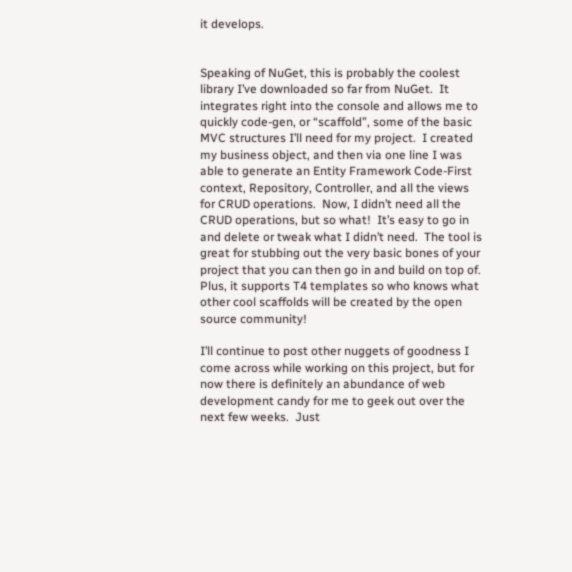it develops.


Speaking of NuGet, this is probably the coolest library I’ve downloaded so far from NuGet.  It integrates right into the console and allows me to quickly code-gen, or “scaffold”, some of the basic MVC structures I’ll need for my project.  I created my business object, and then via one line I was able to generate an Entity Framework Code-First context, Repository, Controller, and all the views for CRUD operations.  Now, I didn’t need all the CRUD operations, but so what!  It’s easy to go in and delete or tweak what I didn’t need.  The tool is great for stubbing out the very basic bones of your project that you can then go in and build on top of.  Plus, it supports T4 templates so who knows what other cool scaffolds will be created by the open source community!

I’ll continue to post other nuggets of goodness I come across while working on this project, but for now there is definitely an abundance of web development candy for me to geek out over the next few weeks.  Just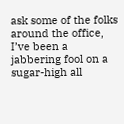ask some of the folks around the office, I’ve been a jabbering fool on a sugar-high all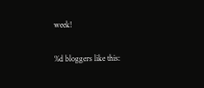week!

%d bloggers like this: